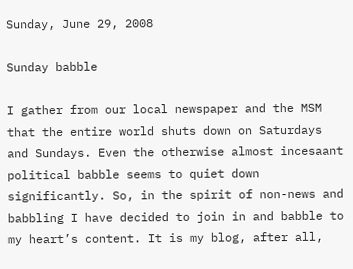Sunday, June 29, 2008

Sunday babble

I gather from our local newspaper and the MSM that the entire world shuts down on Saturdays and Sundays. Even the otherwise almost incesaant political babble seems to quiet down significantly. So, in the spirit of non-news and babbling I have decided to join in and babble to my heart’s content. It is my blog, after all,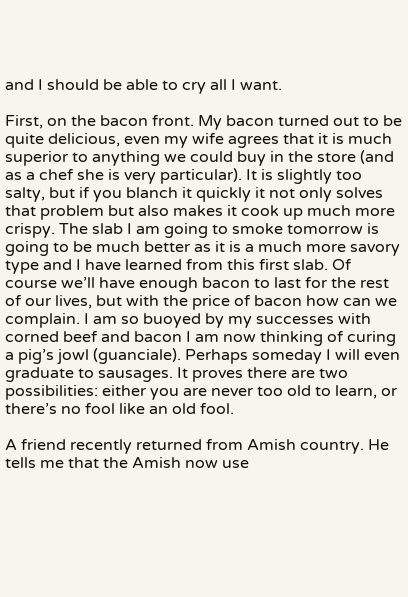and I should be able to cry all I want.

First, on the bacon front. My bacon turned out to be quite delicious, even my wife agrees that it is much superior to anything we could buy in the store (and as a chef she is very particular). It is slightly too salty, but if you blanch it quickly it not only solves that problem but also makes it cook up much more crispy. The slab I am going to smoke tomorrow is going to be much better as it is a much more savory type and I have learned from this first slab. Of course we’ll have enough bacon to last for the rest of our lives, but with the price of bacon how can we complain. I am so buoyed by my successes with corned beef and bacon I am now thinking of curing a pig’s jowl (guanciale). Perhaps someday I will even graduate to sausages. It proves there are two possibilities: either you are never too old to learn, or there’s no fool like an old fool.

A friend recently returned from Amish country. He tells me that the Amish now use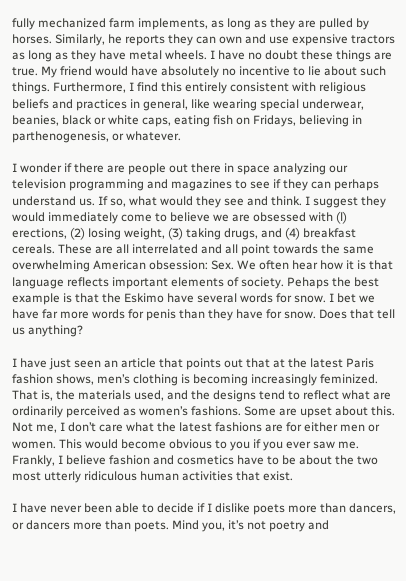fully mechanized farm implements, as long as they are pulled by horses. Similarly, he reports they can own and use expensive tractors as long as they have metal wheels. I have no doubt these things are true. My friend would have absolutely no incentive to lie about such things. Furthermore, I find this entirely consistent with religious beliefs and practices in general, like wearing special underwear, beanies, black or white caps, eating fish on Fridays, believing in parthenogenesis, or whatever.

I wonder if there are people out there in space analyzing our television programming and magazines to see if they can perhaps understand us. If so, what would they see and think. I suggest they would immediately come to believe we are obsessed with (l) erections, (2) losing weight, (3) taking drugs, and (4) breakfast cereals. These are all interrelated and all point towards the same overwhelming American obsession: Sex. We often hear how it is that language reflects important elements of society. Pehaps the best example is that the Eskimo have several words for snow. I bet we have far more words for penis than they have for snow. Does that tell us anything?

I have just seen an article that points out that at the latest Paris fashion shows, men’s clothing is becoming increasingly feminized. That is, the materials used, and the designs tend to reflect what are ordinarily perceived as women’s fashions. Some are upset about this. Not me, I don’t care what the latest fashions are for either men or women. This would become obvious to you if you ever saw me. Frankly, I believe fashion and cosmetics have to be about the two most utterly ridiculous human activities that exist.

I have never been able to decide if I dislike poets more than dancers, or dancers more than poets. Mind you, it’s not poetry and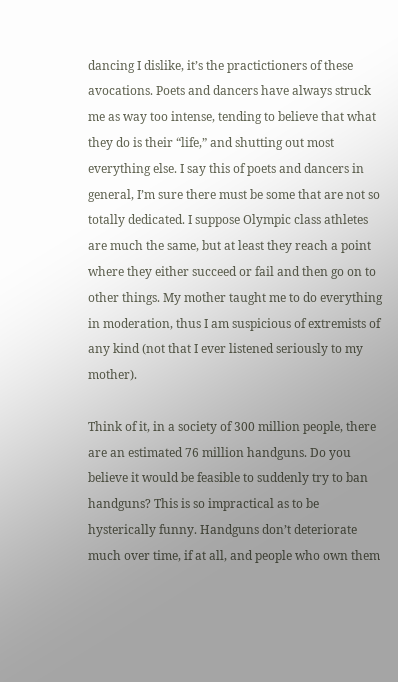dancing I dislike, it’s the practictioners of these avocations. Poets and dancers have always struck me as way too intense, tending to believe that what they do is their “life,” and shutting out most everything else. I say this of poets and dancers in general, I’m sure there must be some that are not so totally dedicated. I suppose Olympic class athletes are much the same, but at least they reach a point where they either succeed or fail and then go on to other things. My mother taught me to do everything in moderation, thus I am suspicious of extremists of any kind (not that I ever listened seriously to my mother).

Think of it, in a society of 300 million people, there are an estimated 76 million handguns. Do you believe it would be feasible to suddenly try to ban handguns? This is so impractical as to be hysterically funny. Handguns don’t deteriorate much over time, if at all, and people who own them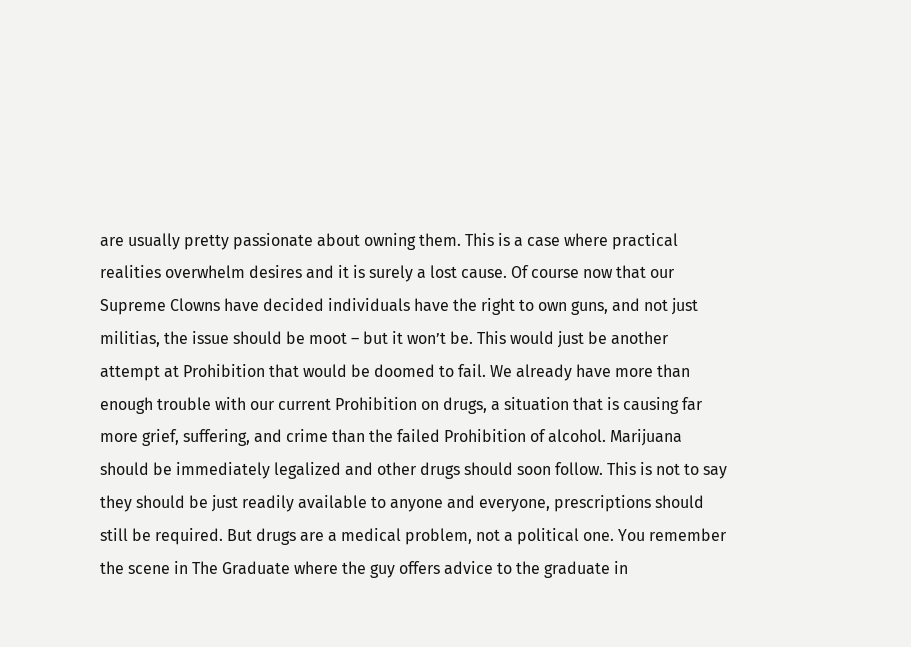are usually pretty passionate about owning them. This is a case where practical realities overwhelm desires and it is surely a lost cause. Of course now that our Supreme Clowns have decided individuals have the right to own guns, and not just militias, the issue should be moot – but it won’t be. This would just be another attempt at Prohibition that would be doomed to fail. We already have more than enough trouble with our current Prohibition on drugs, a situation that is causing far more grief, suffering, and crime than the failed Prohibition of alcohol. Marijuana should be immediately legalized and other drugs should soon follow. This is not to say they should be just readily available to anyone and everyone, prescriptions should still be required. But drugs are a medical problem, not a political one. You remember the scene in The Graduate where the guy offers advice to the graduate in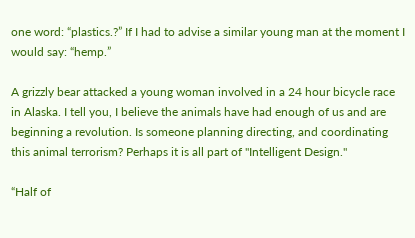one word: “plastics.?” If I had to advise a similar young man at the moment I would say: “hemp.”

A grizzly bear attacked a young woman involved in a 24 hour bicycle race in Alaska. I tell you, I believe the animals have had enough of us and are beginning a revolution. Is someone planning directing, and coordinating this animal terrorism? Perhaps it is all part of "Intelligent Design."

“Half of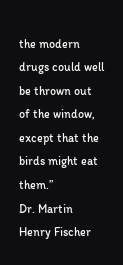the modern drugs could well be thrown out of the window, except that the birds might eat them.”
Dr. Martin Henry Fischer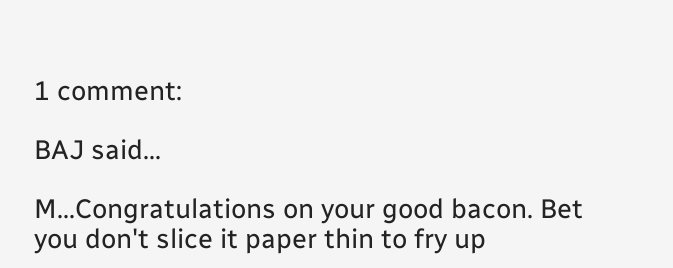1 comment:

BAJ said...

M...Congratulations on your good bacon. Bet you don't slice it paper thin to fry up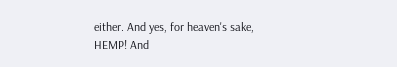either. And yes, for heaven's sake, HEMP! And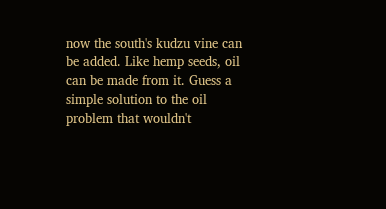now the south's kudzu vine can be added. Like hemp seeds, oil can be made from it. Guess a simple solution to the oil problem that wouldn't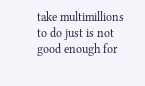take multimillions to do just is not good enough for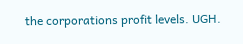the corporations profit levels. UGH.